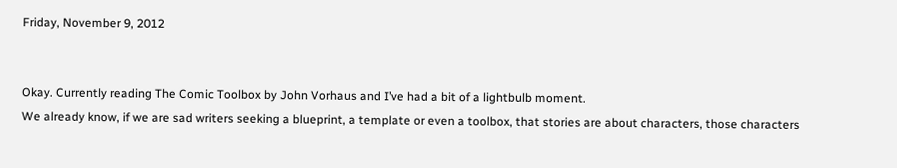Friday, November 9, 2012


Okay. Currently reading The Comic Toolbox by John Vorhaus and I’ve had a bit of a lightbulb moment.
We already know, if we are sad writers seeking a blueprint, a template or even a toolbox, that stories are about characters, those characters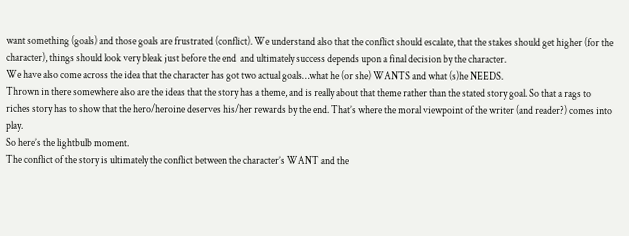want something (goals) and those goals are frustrated (conflict). We understand also that the conflict should escalate, that the stakes should get higher (for the character), things should look very bleak just before the end  and ultimately success depends upon a final decision by the character.
We have also come across the idea that the character has got two actual goals…what he (or she) WANTS and what (s)he NEEDS.
Thrown in there somewhere also are the ideas that the story has a theme, and is really about that theme rather than the stated story goal. So that a rags to riches story has to show that the hero/heroine deserves his/her rewards by the end. That’s where the moral viewpoint of the writer (and reader?) comes into play.
So here’s the lightbulb moment.
The conflict of the story is ultimately the conflict between the character’s WANT and the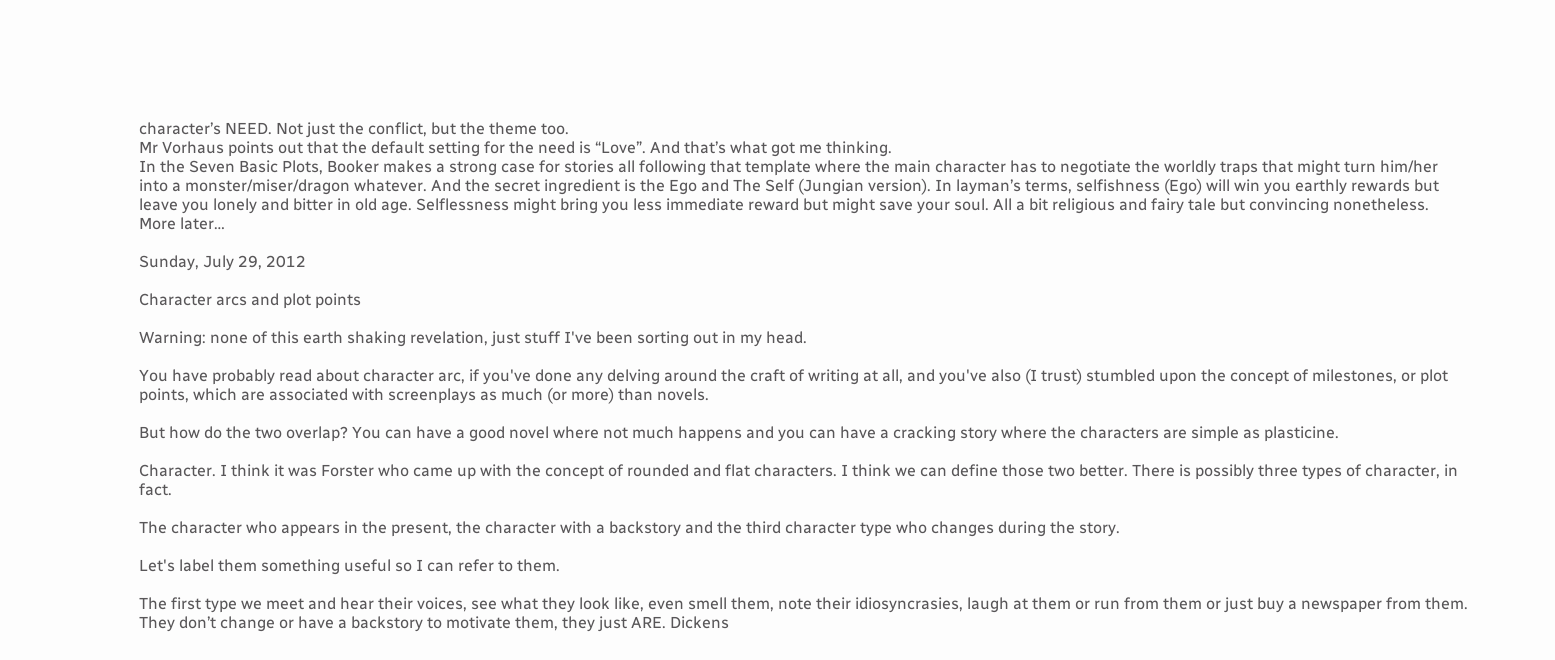character’s NEED. Not just the conflict, but the theme too.
Mr Vorhaus points out that the default setting for the need is “Love”. And that’s what got me thinking.
In the Seven Basic Plots, Booker makes a strong case for stories all following that template where the main character has to negotiate the worldly traps that might turn him/her into a monster/miser/dragon whatever. And the secret ingredient is the Ego and The Self (Jungian version). In layman’s terms, selfishness (Ego) will win you earthly rewards but leave you lonely and bitter in old age. Selflessness might bring you less immediate reward but might save your soul. All a bit religious and fairy tale but convincing nonetheless.
More later…

Sunday, July 29, 2012

Character arcs and plot points

Warning: none of this earth shaking revelation, just stuff I've been sorting out in my head.

You have probably read about character arc, if you've done any delving around the craft of writing at all, and you've also (I trust) stumbled upon the concept of milestones, or plot points, which are associated with screenplays as much (or more) than novels.

But how do the two overlap? You can have a good novel where not much happens and you can have a cracking story where the characters are simple as plasticine.

Character. I think it was Forster who came up with the concept of rounded and flat characters. I think we can define those two better. There is possibly three types of character, in fact.

The character who appears in the present, the character with a backstory and the third character type who changes during the story.

Let's label them something useful so I can refer to them.

The first type we meet and hear their voices, see what they look like, even smell them, note their idiosyncrasies, laugh at them or run from them or just buy a newspaper from them. They don’t change or have a backstory to motivate them, they just ARE. Dickens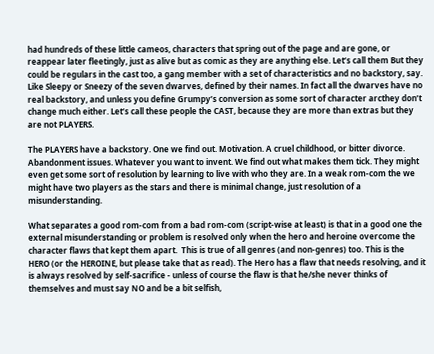had hundreds of these little cameos, characters that spring out of the page and are gone, or reappear later fleetingly, just as alive but as comic as they are anything else. Let’s call them But they could be regulars in the cast too, a gang member with a set of characteristics and no backstory, say. Like Sleepy or Sneezy of the seven dwarves, defined by their names. In fact all the dwarves have no real backstory, and unless you define Grumpy’s conversion as some sort of character arcthey don’t change much either. Let’s call these people the CAST, because they are more than extras but they are not PLAYERS.

The PLAYERS have a backstory. One we find out. Motivation. A cruel childhood, or bitter divorce. Abandonment issues. Whatever you want to invent. We find out what makes them tick. They might even get some sort of resolution by learning to live with who they are. In a weak rom-com the we might have two players as the stars and there is minimal change, just resolution of a misunderstanding.

What separates a good rom-com from a bad rom-com (script-wise at least) is that in a good one the external misunderstanding or problem is resolved only when the hero and heroine overcome the character flaws that kept them apart.  This is true of all genres (and non-genres) too. This is the HERO (or the HEROINE, but please take that as read). The Hero has a flaw that needs resolving, and it is always resolved by self-sacrifice - unless of course the flaw is that he/she never thinks of themselves and must say NO and be a bit selfish,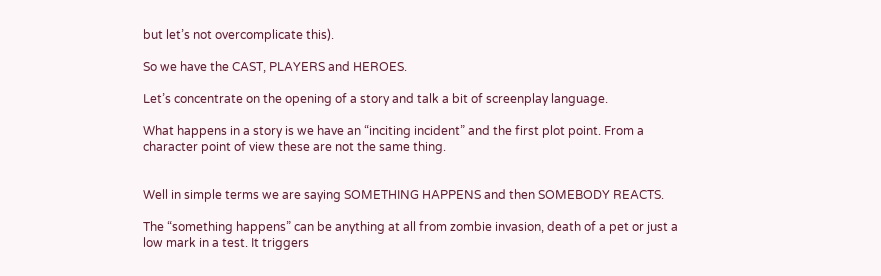but let’s not overcomplicate this).

So we have the CAST, PLAYERS and HEROES.

Let’s concentrate on the opening of a story and talk a bit of screenplay language.

What happens in a story is we have an “inciting incident” and the first plot point. From a character point of view these are not the same thing.


Well in simple terms we are saying SOMETHING HAPPENS and then SOMEBODY REACTS.

The “something happens” can be anything at all from zombie invasion, death of a pet or just a low mark in a test. It triggers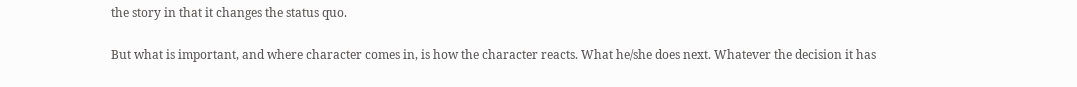the story in that it changes the status quo.

But what is important, and where character comes in, is how the character reacts. What he/she does next. Whatever the decision it has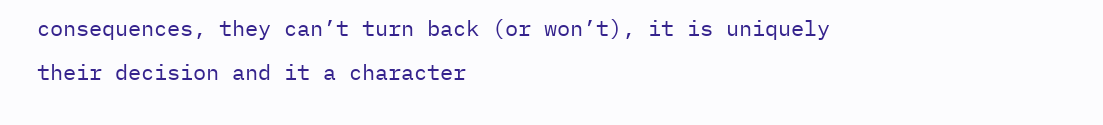consequences, they can’t turn back (or won’t), it is uniquely their decision and it a character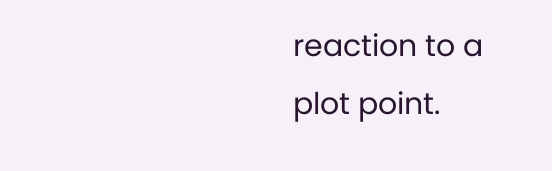reaction to a plot point.